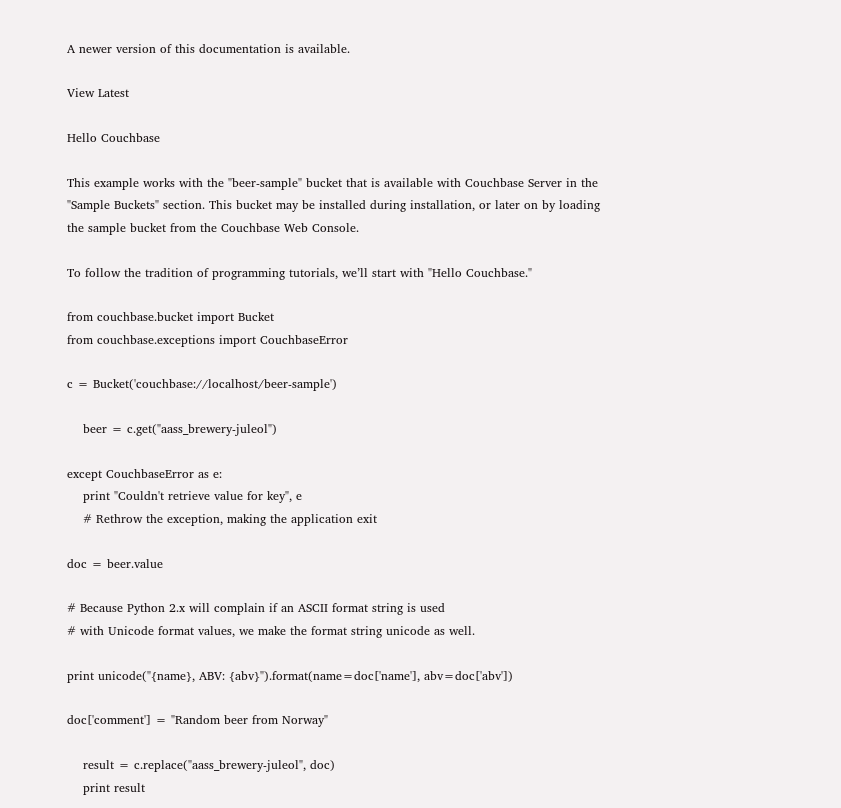A newer version of this documentation is available.

View Latest

Hello Couchbase

This example works with the "beer-sample" bucket that is available with Couchbase Server in the "Sample Buckets" section. This bucket may be installed during installation, or later on by loading the sample bucket from the Couchbase Web Console.

To follow the tradition of programming tutorials, we’ll start with "Hello Couchbase."

from couchbase.bucket import Bucket
from couchbase.exceptions import CouchbaseError

c = Bucket('couchbase://localhost/beer-sample')

    beer = c.get("aass_brewery-juleol")

except CouchbaseError as e:
    print "Couldn't retrieve value for key", e
    # Rethrow the exception, making the application exit

doc = beer.value

# Because Python 2.x will complain if an ASCII format string is used
# with Unicode format values, we make the format string unicode as well.

print unicode("{name}, ABV: {abv}").format(name=doc['name'], abv=doc['abv'])

doc['comment'] = "Random beer from Norway"

    result = c.replace("aass_brewery-juleol", doc)
    print result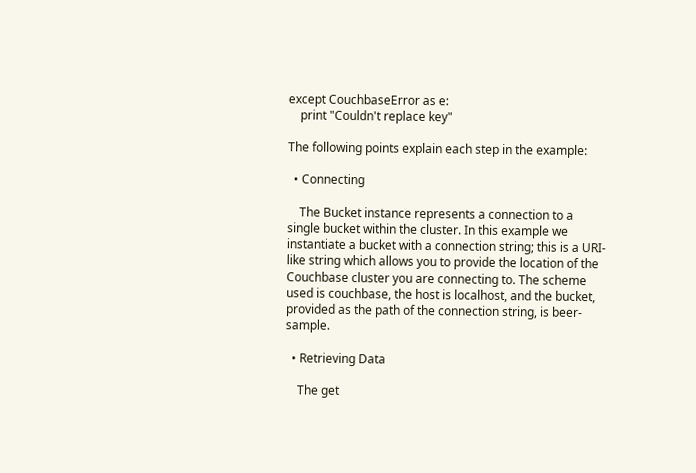except CouchbaseError as e:
    print "Couldn't replace key"

The following points explain each step in the example:

  • Connecting

    The Bucket instance represents a connection to a single bucket within the cluster. In this example we instantiate a bucket with a connection string; this is a URI-like string which allows you to provide the location of the Couchbase cluster you are connecting to. The scheme used is couchbase, the host is localhost, and the bucket, provided as the path of the connection string, is beer-sample.

  • Retrieving Data

    The get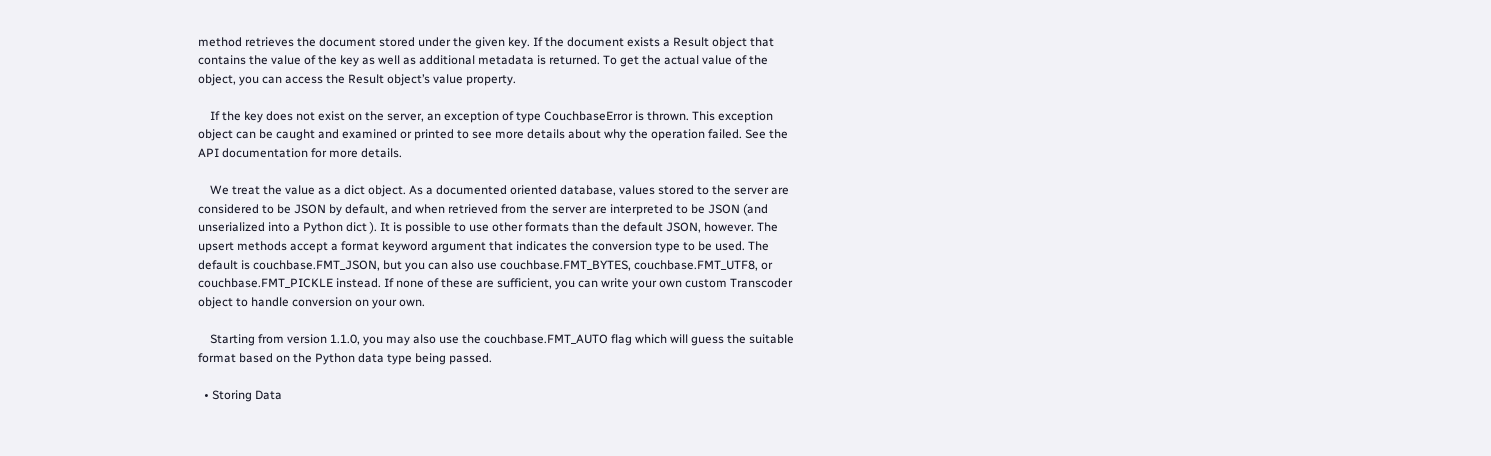method retrieves the document stored under the given key. If the document exists a Result object that contains the value of the key as well as additional metadata is returned. To get the actual value of the object, you can access the Result object’s value property.

    If the key does not exist on the server, an exception of type CouchbaseError is thrown. This exception object can be caught and examined or printed to see more details about why the operation failed. See the API documentation for more details.

    We treat the value as a dict object. As a documented oriented database, values stored to the server are considered to be JSON by default, and when retrieved from the server are interpreted to be JSON (and unserialized into a Python dict ). It is possible to use other formats than the default JSON, however. The upsert methods accept a format keyword argument that indicates the conversion type to be used. The default is couchbase.FMT_JSON, but you can also use couchbase.FMT_BYTES, couchbase.FMT_UTF8, or couchbase.FMT_PICKLE instead. If none of these are sufficient, you can write your own custom Transcoder object to handle conversion on your own.

    Starting from version 1.1.0, you may also use the couchbase.FMT_AUTO flag which will guess the suitable format based on the Python data type being passed.

  • Storing Data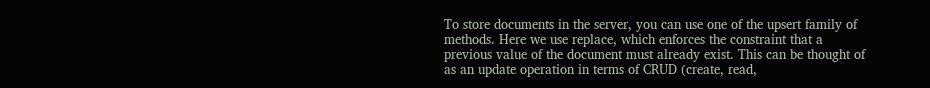To store documents in the server, you can use one of the upsert family of methods. Here we use replace, which enforces the constraint that a previous value of the document must already exist. This can be thought of as an update operation in terms of CRUD (create, read,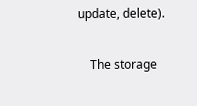update, delete).

    The storage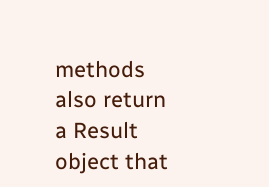methods also return a Result object that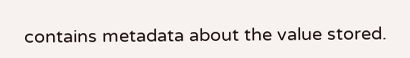contains metadata about the value stored.